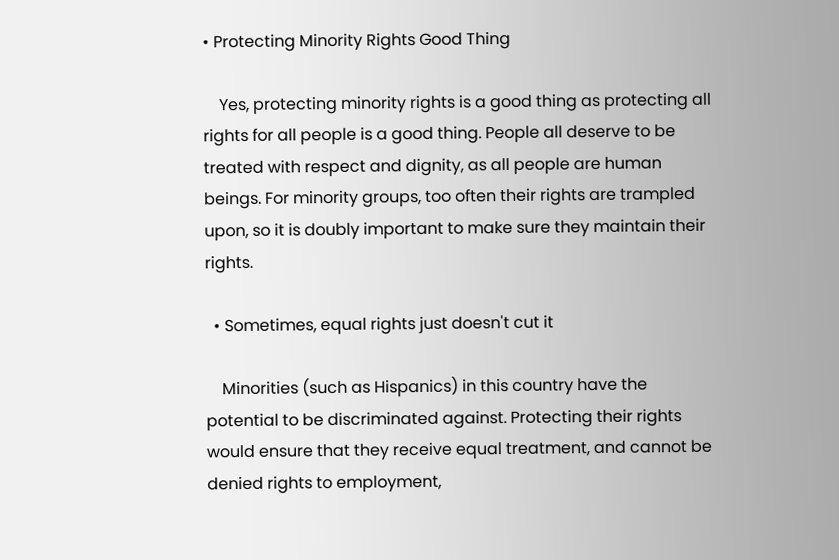• Protecting Minority Rights Good Thing

    Yes, protecting minority rights is a good thing as protecting all rights for all people is a good thing. People all deserve to be treated with respect and dignity, as all people are human beings. For minority groups, too often their rights are trampled upon, so it is doubly important to make sure they maintain their rights.

  • Sometimes, equal rights just doesn't cut it

    Minorities (such as Hispanics) in this country have the potential to be discriminated against. Protecting their rights would ensure that they receive equal treatment, and cannot be denied rights to employment,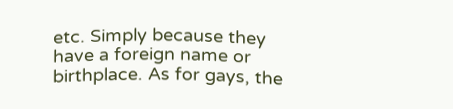etc. Simply because they have a foreign name or birthplace. As for gays, the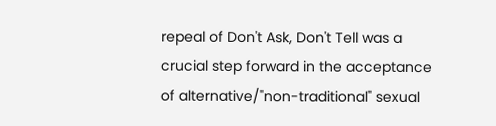repeal of Don't Ask, Don't Tell was a crucial step forward in the acceptance of alternative/"non-traditional" sexual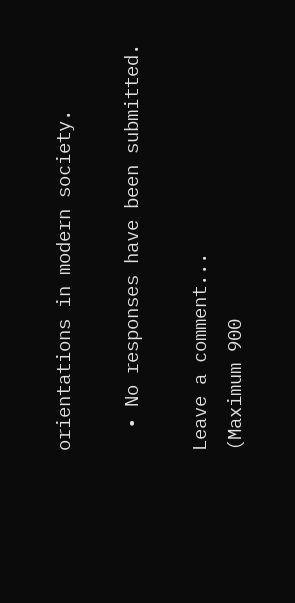orientations in modern society.

  • No responses have been submitted.

Leave a comment...
(Maximum 900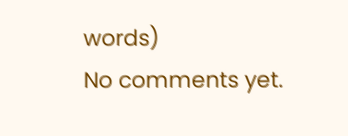words)
No comments yet.